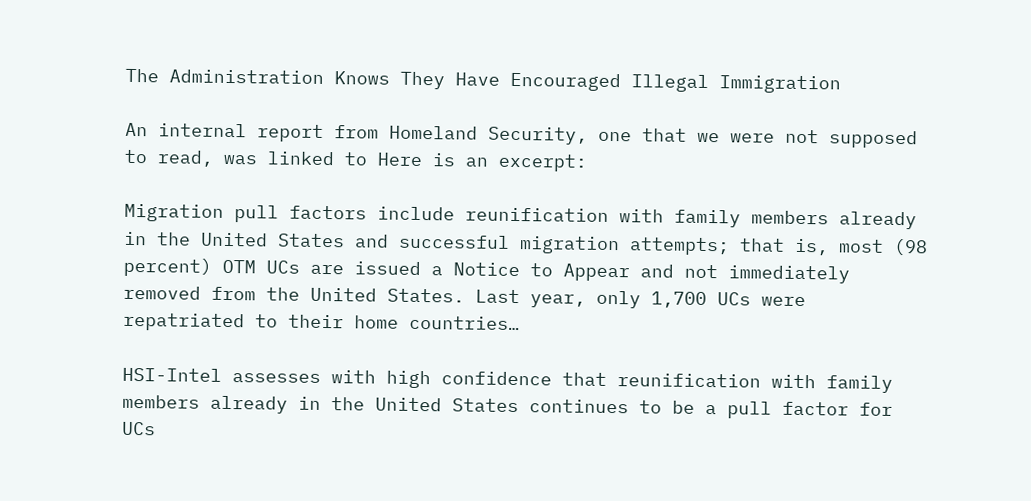The Administration Knows They Have Encouraged Illegal Immigration

An internal report from Homeland Security, one that we were not supposed to read, was linked to Here is an excerpt:

Migration pull factors include reunification with family members already in the United States and successful migration attempts; that is, most (98 percent) OTM UCs are issued a Notice to Appear and not immediately removed from the United States. Last year, only 1,700 UCs were repatriated to their home countries…

HSI-Intel assesses with high confidence that reunification with family members already in the United States continues to be a pull factor for UCs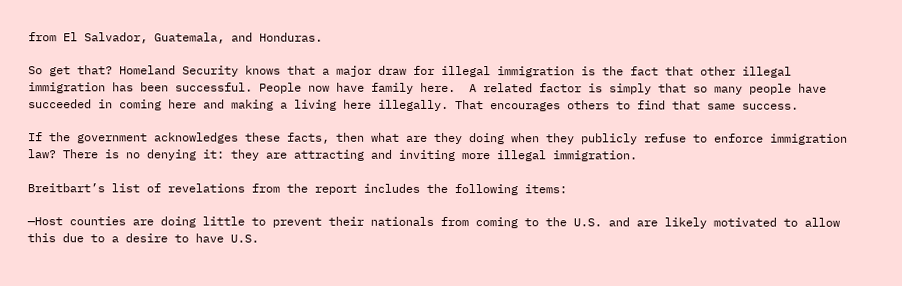from El Salvador, Guatemala, and Honduras.

So get that? Homeland Security knows that a major draw for illegal immigration is the fact that other illegal immigration has been successful. People now have family here.  A related factor is simply that so many people have succeeded in coming here and making a living here illegally. That encourages others to find that same success.

If the government acknowledges these facts, then what are they doing when they publicly refuse to enforce immigration law? There is no denying it: they are attracting and inviting more illegal immigration.

Breitbart’s list of revelations from the report includes the following items:

—Host counties are doing little to prevent their nationals from coming to the U.S. and are likely motivated to allow this due to a desire to have U.S.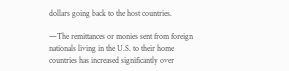dollars going back to the host countries.

—The remittances or monies sent from foreign nationals living in the U.S. to their home countries has increased significantly over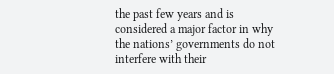the past few years and is considered a major factor in why the nations’ governments do not interfere with their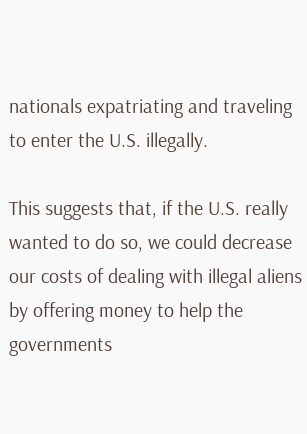nationals expatriating and traveling to enter the U.S. illegally.

This suggests that, if the U.S. really wanted to do so, we could decrease our costs of dealing with illegal aliens by offering money to help the governments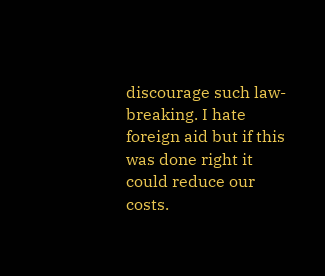discourage such law-breaking. I hate foreign aid but if this was done right it could reduce our costs.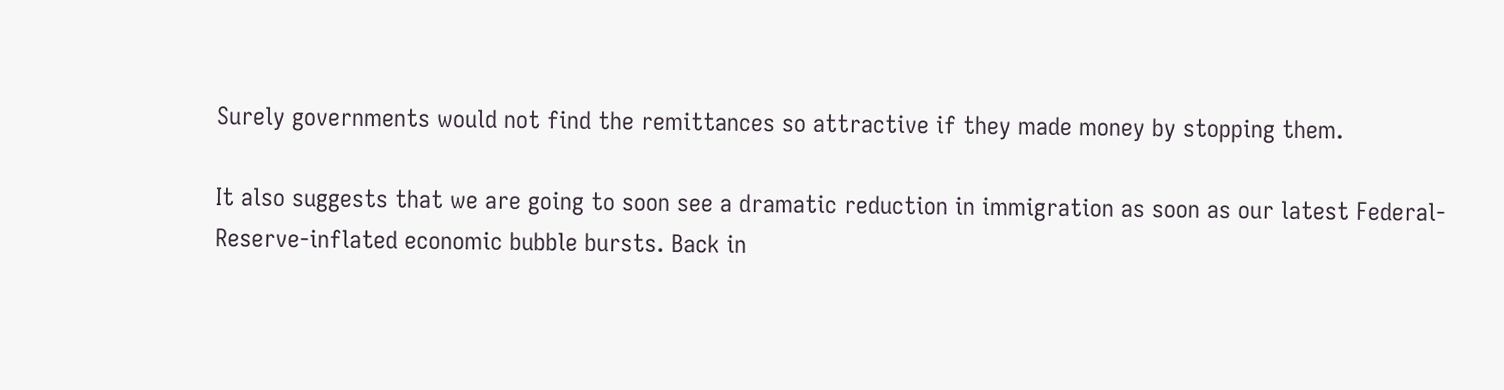Surely governments would not find the remittances so attractive if they made money by stopping them.

It also suggests that we are going to soon see a dramatic reduction in immigration as soon as our latest Federal-Reserve-inflated economic bubble bursts. Back in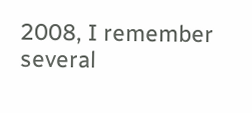2008, I remember several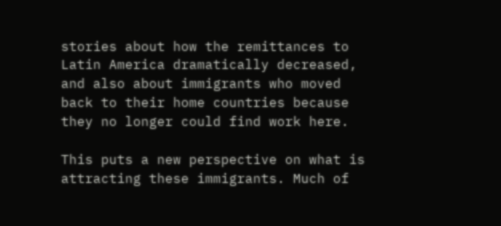stories about how the remittances to Latin America dramatically decreased, and also about immigrants who moved back to their home countries because they no longer could find work here.

This puts a new perspective on what is attracting these immigrants. Much of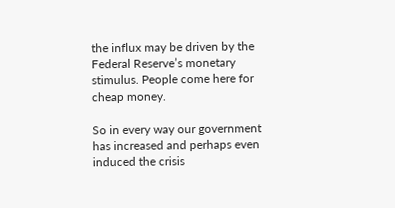the influx may be driven by the Federal Reserve’s monetary stimulus. People come here for cheap money.

So in every way our government has increased and perhaps even induced the crisis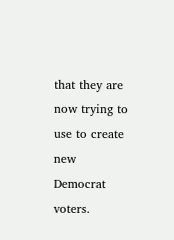that they are now trying to use to create new Democrat voters.